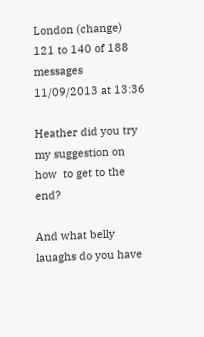London (change)
121 to 140 of 188 messages
11/09/2013 at 13:36

Heather did you try my suggestion on how  to get to the end?

And what belly lauaghs do you have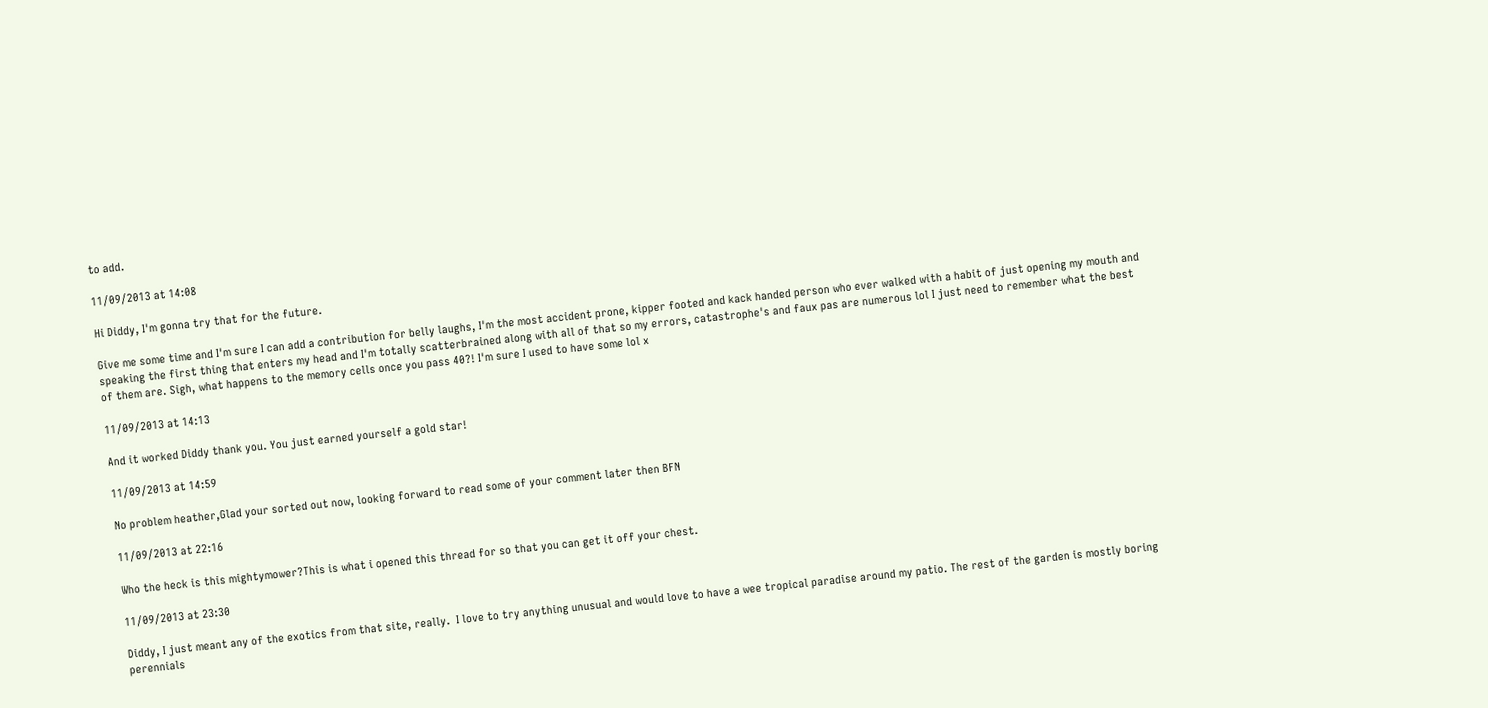to add.

11/09/2013 at 14:08

Hi Diddy, I'm gonna try that for the future.

Give me some time and I'm sure I can add a contribution for belly laughs, I'm the most accident prone, kipper footed and kack handed person who ever walked with a habit of just opening my mouth and speaking the first thing that enters my head and I'm totally scatterbrained along with all of that so my errors, catastrophe's and faux pas are numerous lol I just need to remember what the best of them are. Sigh, what happens to the memory cells once you pass 40?! I'm sure I used to have some lol x

11/09/2013 at 14:13

And it worked Diddy thank you. You just earned yourself a gold star!

11/09/2013 at 14:59

No problem heather,Glad your sorted out now, looking forward to read some of your comment later then BFN

11/09/2013 at 22:16

Who the heck is this mightymower?This is what i opened this thread for so that you can get it off your chest.

11/09/2013 at 23:30

Diddy, I just meant any of the exotics from that site, really.  I love to try anything unusual and would love to have a wee tropical paradise around my patio. The rest of the garden is mostly boring perennials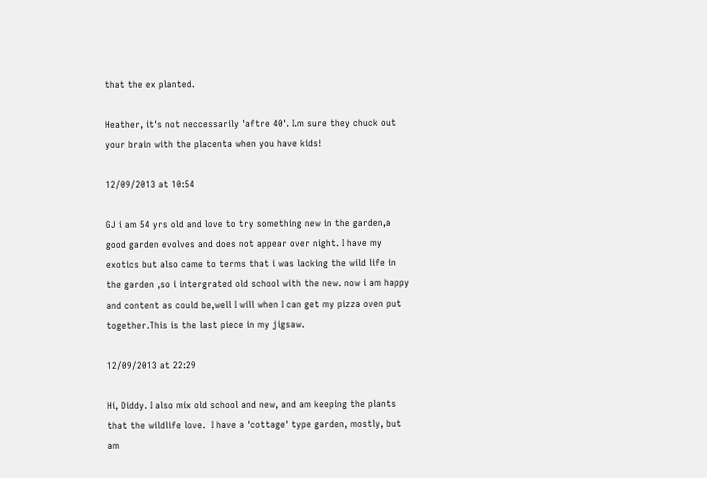that the ex planted.

Heather, it's not neccessarily 'aftre 40'. I.m sure they chuck out your brain with the placenta when you have kids!

12/09/2013 at 10:54

GJ i am 54 yrs old and love to try something new in the garden,a good garden evolves and does not appear over night. I have my exotics but also came to terms that i was lacking the wild life in the garden ,so i intergrated old school with the new. now i am happy and content as could be,well I will when I can get my pizza oven put together.This is the last piece in my jigsaw.

12/09/2013 at 22:29

Hi, Diddy. I also mix old school and new, and am keeping the plants that the wildlife love.  I have a 'cottage' type garden, mostly, but am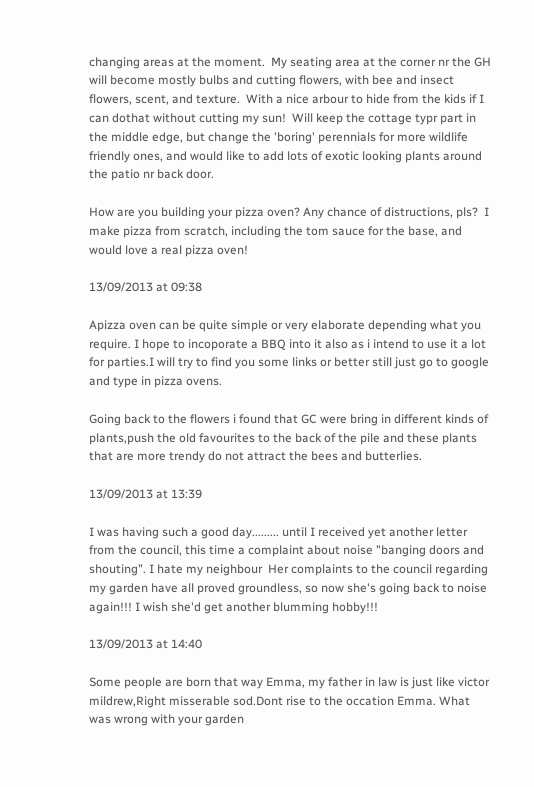changing areas at the moment.  My seating area at the corner nr the GH will become mostly bulbs and cutting flowers, with bee and insect flowers, scent, and texture.  With a nice arbour to hide from the kids if I can dothat without cutting my sun!  Will keep the cottage typr part in the middle edge, but change the 'boring' perennials for more wildlife friendly ones, and would like to add lots of exotic looking plants around the patio nr back door.

How are you building your pizza oven? Any chance of distructions, pls?  I make pizza from scratch, including the tom sauce for the base, and would love a real pizza oven!

13/09/2013 at 09:38

Apizza oven can be quite simple or very elaborate depending what you require. I hope to incoporate a BBQ into it also as i intend to use it a lot for parties.I will try to find you some links or better still just go to google and type in pizza ovens.

Going back to the flowers i found that GC were bring in different kinds of plants,push the old favourites to the back of the pile and these plants that are more trendy do not attract the bees and butterlies.

13/09/2013 at 13:39

I was having such a good day......... until I received yet another letter from the council, this time a complaint about noise "banging doors and shouting". I hate my neighbour  Her complaints to the council regarding my garden have all proved groundless, so now she's going back to noise again!!! I wish she'd get another blumming hobby!!!

13/09/2013 at 14:40

Some people are born that way Emma, my father in law is just like victor mildrew,Right misserable sod.Dont rise to the occation Emma. What was wrong with your garden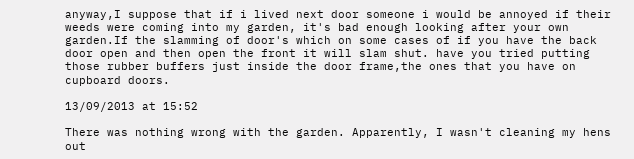anyway,I suppose that if i lived next door someone i would be annoyed if their weeds were coming into my garden, it's bad enough looking after your own garden.If the slamming of door's which on some cases of if you have the back door open and then open the front it will slam shut. have you tried putting those rubber buffers just inside the door frame,the ones that you have on cupboard doors.

13/09/2013 at 15:52

There was nothing wrong with the garden. Apparently, I wasn't cleaning my hens out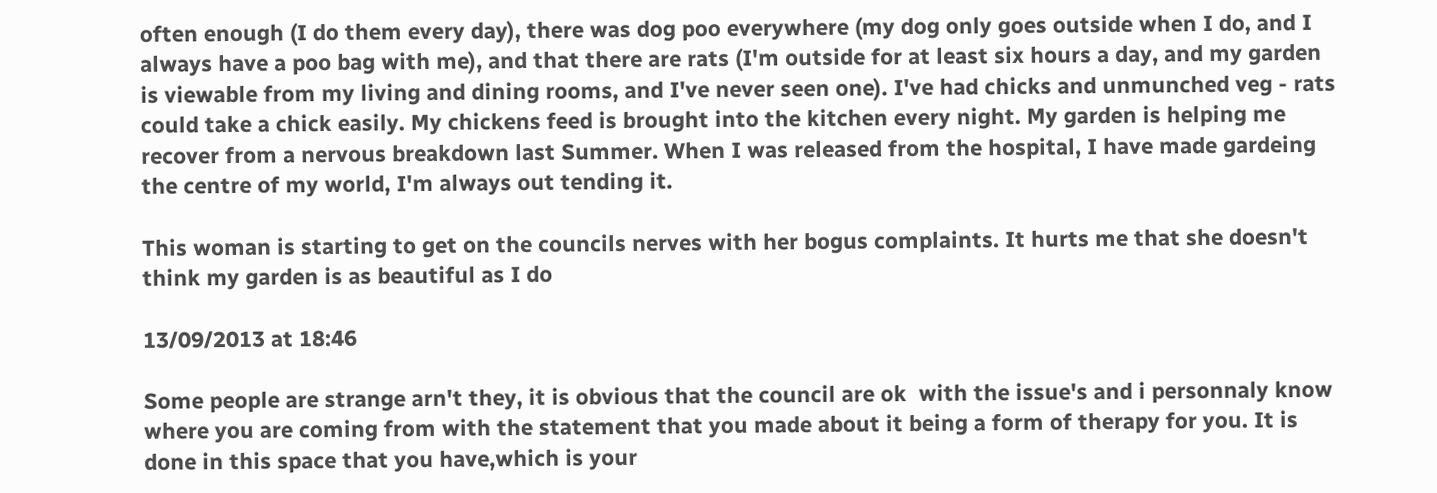often enough (I do them every day), there was dog poo everywhere (my dog only goes outside when I do, and I always have a poo bag with me), and that there are rats (I'm outside for at least six hours a day, and my garden is viewable from my living and dining rooms, and I've never seen one). I've had chicks and unmunched veg - rats could take a chick easily. My chickens feed is brought into the kitchen every night. My garden is helping me recover from a nervous breakdown last Summer. When I was released from the hospital, I have made gardeing the centre of my world, I'm always out tending it.

This woman is starting to get on the councils nerves with her bogus complaints. It hurts me that she doesn't think my garden is as beautiful as I do

13/09/2013 at 18:46

Some people are strange arn't they, it is obvious that the council are ok  with the issue's and i personnaly know where you are coming from with the statement that you made about it being a form of therapy for you. It is done in this space that you have,which is your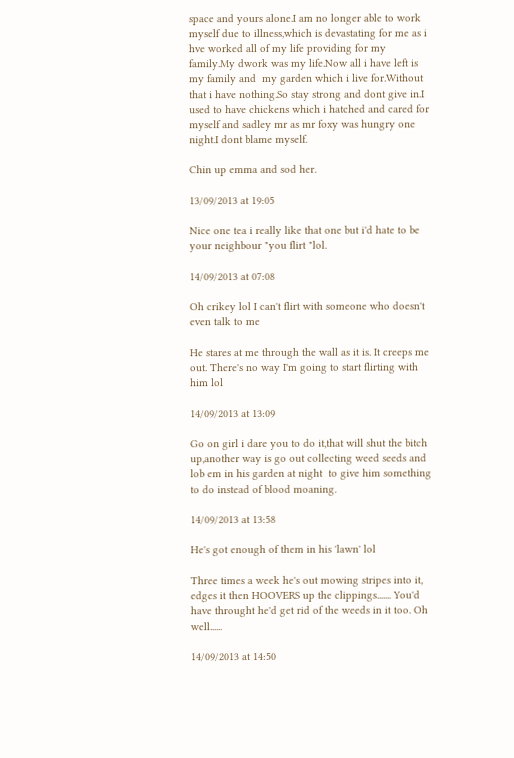space and yours alone.I am no longer able to work myself due to illness,which is devastating for me as i hve worked all of my life providing for my family.My dwork was my life.Now all i have left is my family and  my garden which i live for.Without that i have nothing.So stay strong and dont give in.I used to have chickens which i hatched and cared for myself and sadley mr as mr foxy was hungry one night.I dont blame myself.

Chin up emma and sod her.

13/09/2013 at 19:05

Nice one tea i really like that one but i'd hate to be your neighbour "you flirt "lol.

14/09/2013 at 07:08

Oh crikey lol I can't flirt with someone who doesn't even talk to me

He stares at me through the wall as it is. It creeps me out. There's no way I'm going to start flirting with him lol

14/09/2013 at 13:09

Go on girl i dare you to do it,that will shut the bitch up,another way is go out collecting weed seeds and lob em in his garden at night  to give him something to do instead of blood moaning.

14/09/2013 at 13:58

He's got enough of them in his 'lawn' lol

Three times a week he's out mowing stripes into it, edges it then HOOVERS up the clippings....... You'd have throught he'd get rid of the weeds in it too. Oh well......

14/09/2013 at 14:50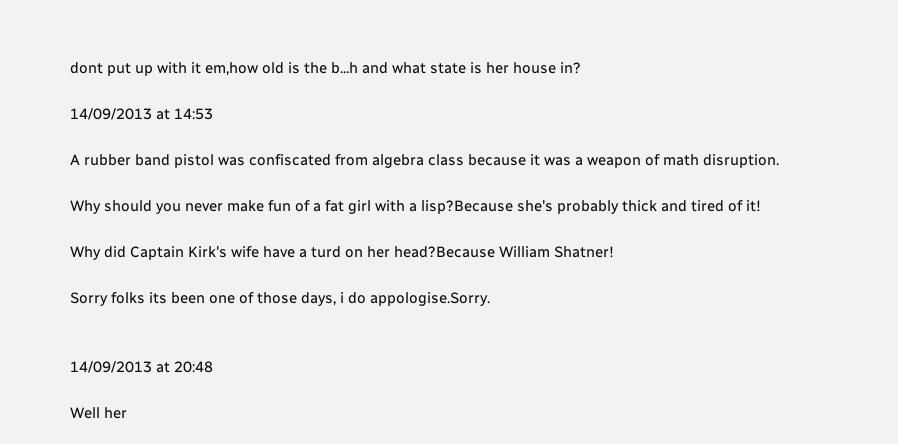dont put up with it em,how old is the b...h and what state is her house in?

14/09/2013 at 14:53

A rubber band pistol was confiscated from algebra class because it was a weapon of math disruption.

Why should you never make fun of a fat girl with a lisp?Because she's probably thick and tired of it!

Why did Captain Kirk's wife have a turd on her head?Because William Shatner!

Sorry folks its been one of those days, i do appologise.Sorry.


14/09/2013 at 20:48

Well her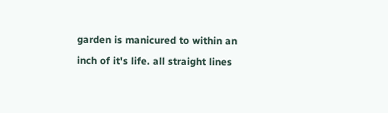garden is manicured to within an inch of it's life. all straight lines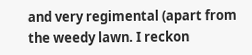and very regimental (apart from the weedy lawn. I reckon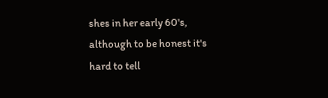shes in her early 60's, although to be honest it's hard to tell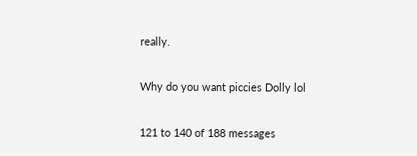really.

Why do you want piccies Dolly lol

121 to 140 of 188 messages